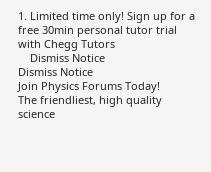1. Limited time only! Sign up for a free 30min personal tutor trial with Chegg Tutors
    Dismiss Notice
Dismiss Notice
Join Physics Forums Today!
The friendliest, high quality science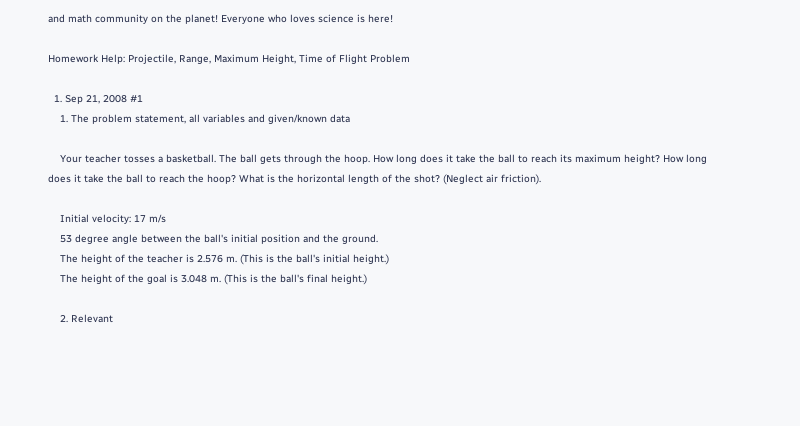and math community on the planet! Everyone who loves science is here!

Homework Help: Projectile, Range, Maximum Height, Time of Flight Problem

  1. Sep 21, 2008 #1
    1. The problem statement, all variables and given/known data

    Your teacher tosses a basketball. The ball gets through the hoop. How long does it take the ball to reach its maximum height? How long does it take the ball to reach the hoop? What is the horizontal length of the shot? (Neglect air friction).

    Initial velocity: 17 m/s
    53 degree angle between the ball's initial position and the ground.
    The height of the teacher is 2.576 m. (This is the ball's initial height.)
    The height of the goal is 3.048 m. (This is the ball's final height.)

    2. Relevant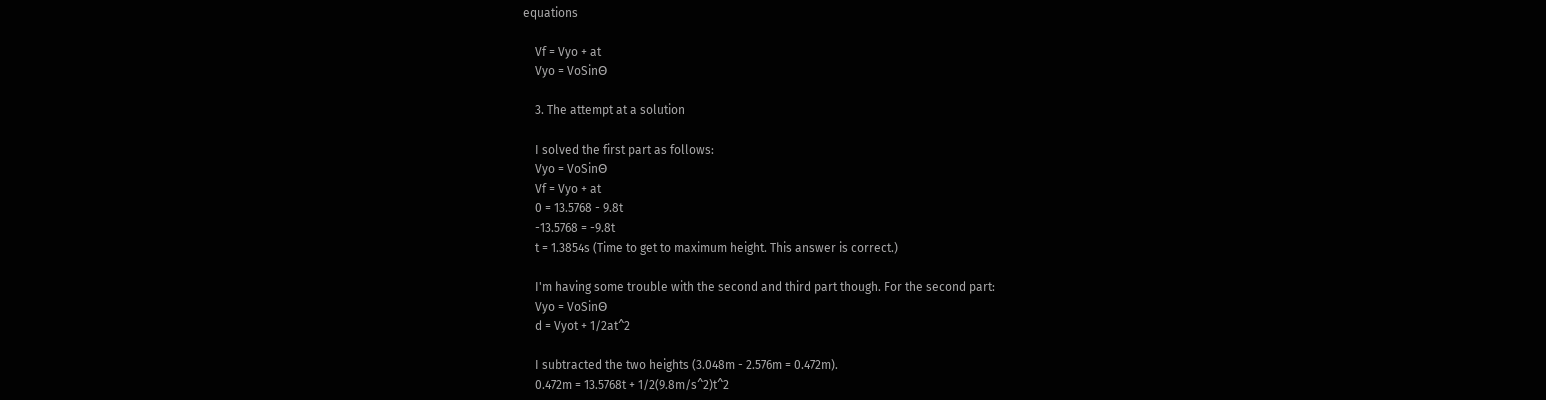equations

    Vf = Vyo + at
    Vyo = VoSinΘ

    3. The attempt at a solution

    I solved the first part as follows:
    Vyo = VoSinΘ
    Vf = Vyo + at
    0 = 13.5768 - 9.8t
    -13.5768 = -9.8t
    t = 1.3854s (Time to get to maximum height. This answer is correct.)

    I'm having some trouble with the second and third part though. For the second part:
    Vyo = VoSinΘ
    d = Vyot + 1/2at^2

    I subtracted the two heights (3.048m - 2.576m = 0.472m).
    0.472m = 13.5768t + 1/2(9.8m/s^2)t^2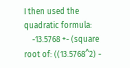I then used the quadratic formula:
    -13.5768 +- (square root of: ((13.5768^2) -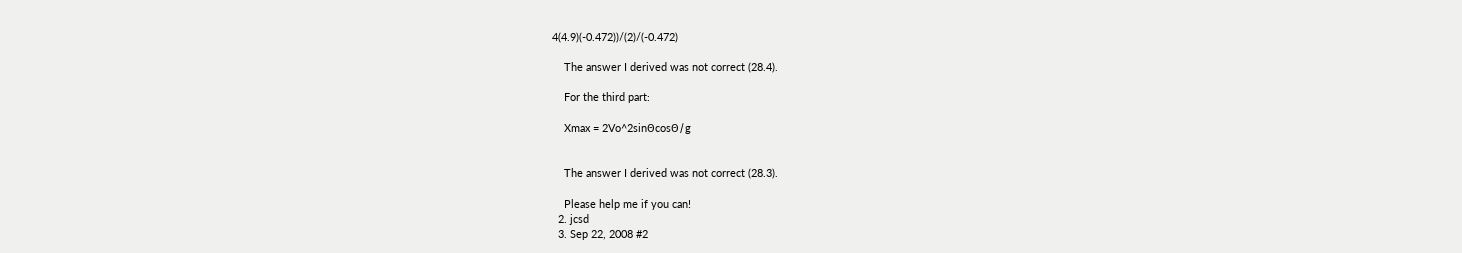4(4.9)(-0.472))/(2)/(-0.472)

    The answer I derived was not correct (28.4).

    For the third part:

    Xmax = 2Vo^2sinΘcosΘ/g


    The answer I derived was not correct (28.3).

    Please help me if you can!
  2. jcsd
  3. Sep 22, 2008 #2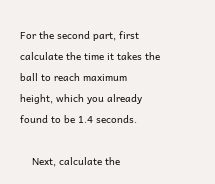For the second part, first calculate the time it takes the ball to reach maximum height, which you already found to be 1.4 seconds.

    Next, calculate the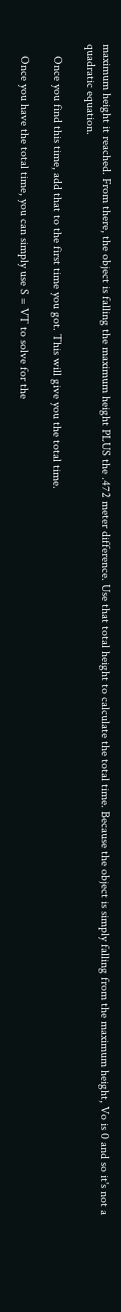maximum height it reached. From there, the object is falling the maximum height PLUS the .472 meter difference. Use that total height to calculate the total time. Because the object is simply falling from the maximum height, Vo is 0 and so it's not a quadratic equation.

    Once you find this time, add that to the first time you got. This will give you the total time.

    Once you have the total time, you can simply use S = VT to solve for the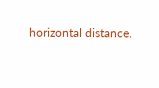horizontal distance.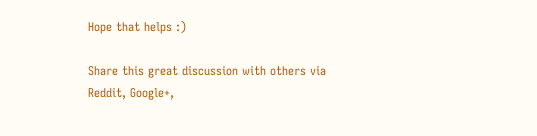Hope that helps :)

Share this great discussion with others via Reddit, Google+,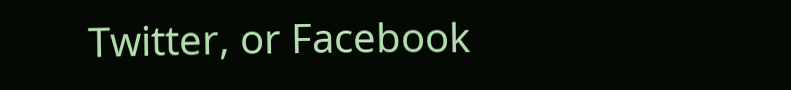Twitter, or Facebook